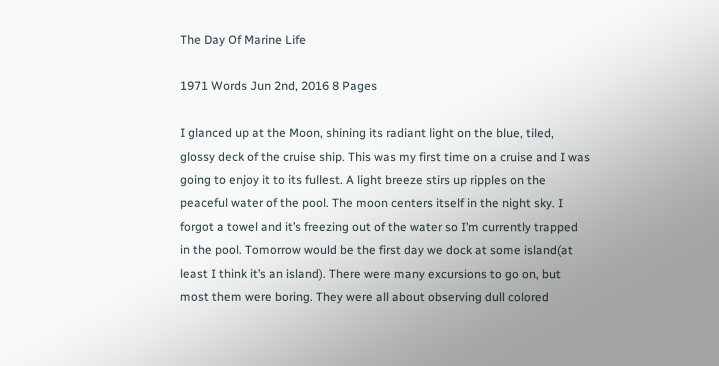The Day Of Marine Life

1971 Words Jun 2nd, 2016 8 Pages

I glanced up at the Moon, shining its radiant light on the blue, tiled, glossy deck of the cruise ship. This was my first time on a cruise and I was going to enjoy it to its fullest. A light breeze stirs up ripples on the peaceful water of the pool. The moon centers itself in the night sky. I forgot a towel and it’s freezing out of the water so I’m currently trapped in the pool. Tomorrow would be the first day we dock at some island(at least I think it’s an island). There were many excursions to go on, but most them were boring. They were all about observing dull colored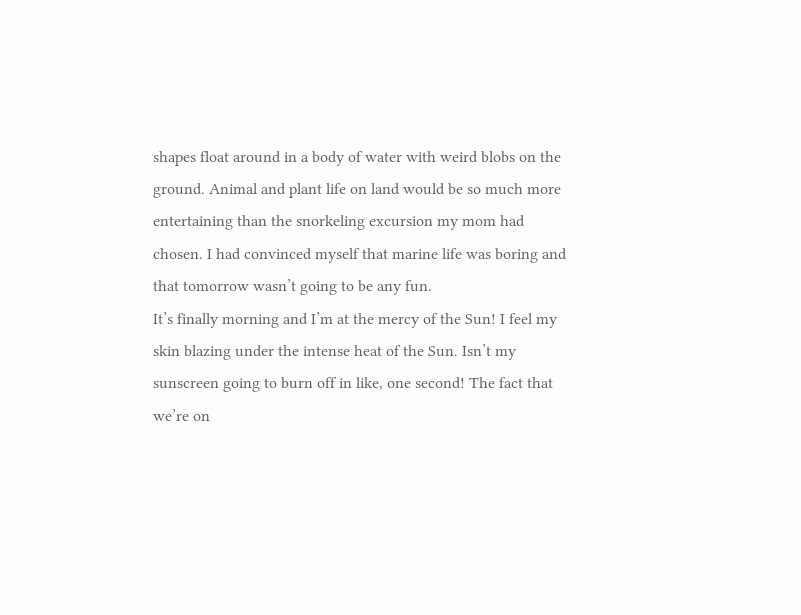shapes float around in a body of water with weird blobs on the ground. Animal and plant life on land would be so much more entertaining than the snorkeling excursion my mom had chosen. I had convinced myself that marine life was boring and that tomorrow wasn’t going to be any fun.
It’s finally morning and I’m at the mercy of the Sun! I feel my skin blazing under the intense heat of the Sun. Isn’t my sunscreen going to burn off in like, one second! The fact that we’re on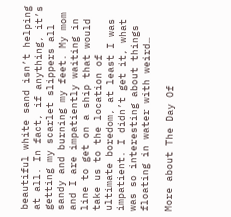beautiful white sand isn’t helping at all. In fact, if anything, it’s getting my scarlet slippers all sandy and burning my feet. My mom and I are impatiently waiting in line to get on a ship that would take us to the location of ultimate boredom, at least I was impatient. I didn’t get it, what was so interesting about things floating in water with weird…

More about The Day Of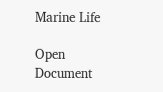Marine Life

Open Document